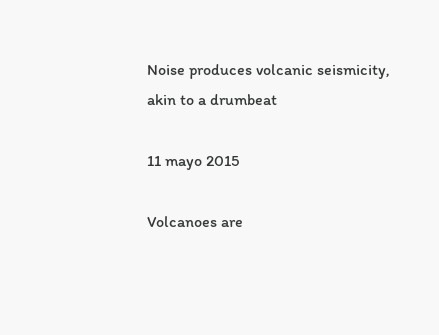Noise produces volcanic seismicity, akin to a drumbeat

11 mayo 2015

Volcanoes are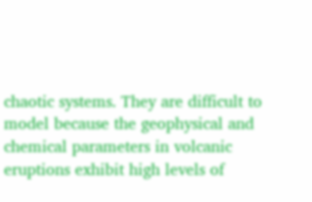chaotic systems. They are difficult to model because the geophysical and chemical parameters in volcanic eruptions exhibit high levels of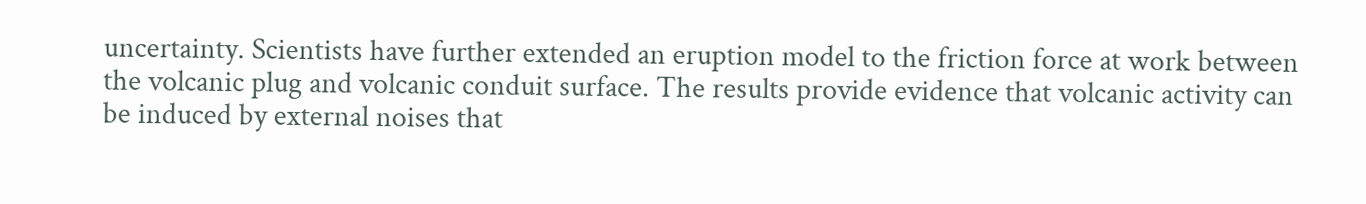uncertainty. Scientists have further extended an eruption model to the friction force at work between the volcanic plug and volcanic conduit surface. The results provide evidence that volcanic activity can be induced by external noises that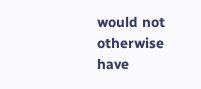would not otherwise have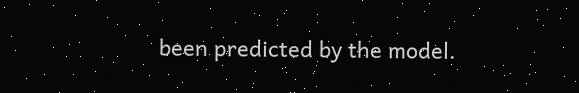been predicted by the model.